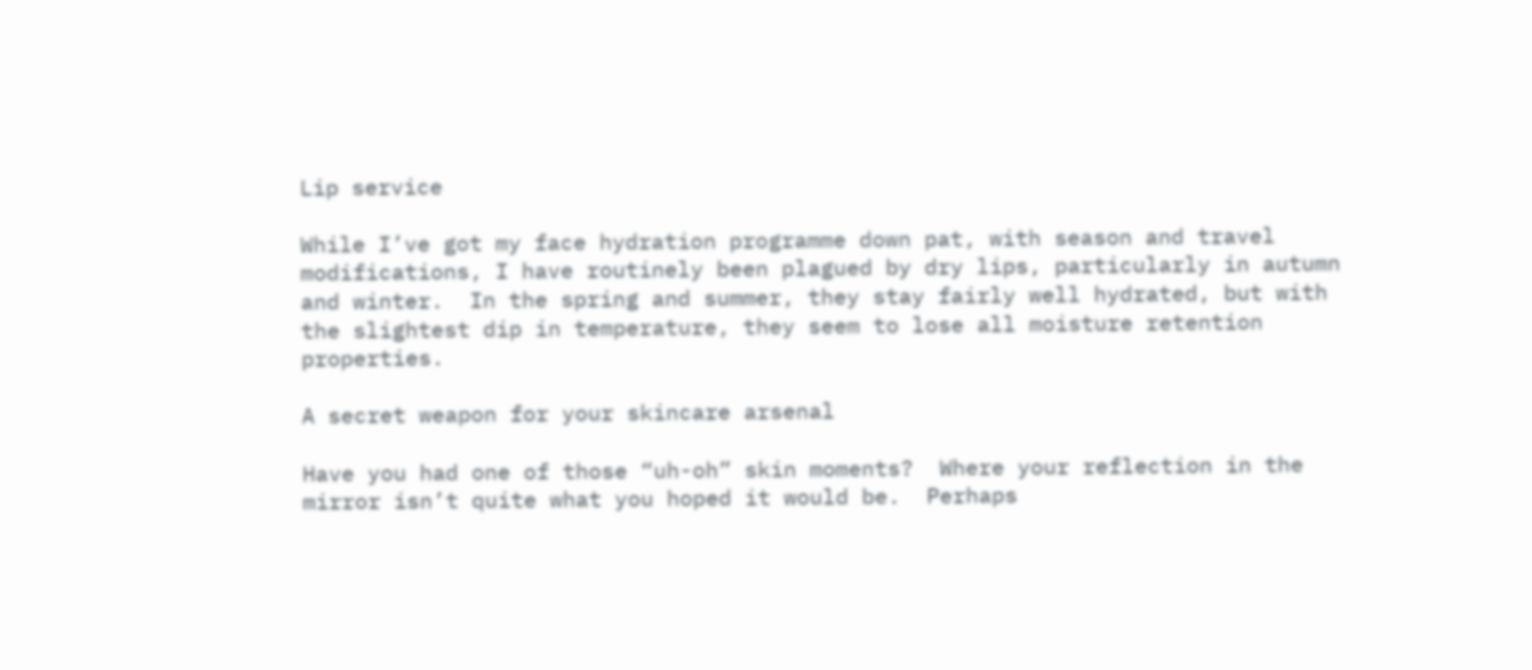Lip service

While I’ve got my face hydration programme down pat, with season and travel modifications, I have routinely been plagued by dry lips, particularly in autumn and winter.  In the spring and summer, they stay fairly well hydrated, but with the slightest dip in temperature, they seem to lose all moisture retention properties.

A secret weapon for your skincare arsenal

Have you had one of those “uh-oh” skin moments?  Where your reflection in the mirror isn’t quite what you hoped it would be.  Perhaps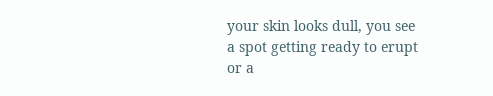your skin looks dull, you see a spot getting ready to erupt or a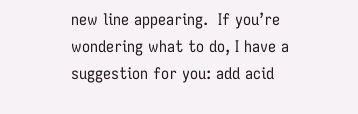new line appearing.  If you’re wondering what to do, I have a suggestion for you: add acid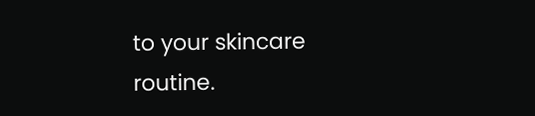to your skincare routine.